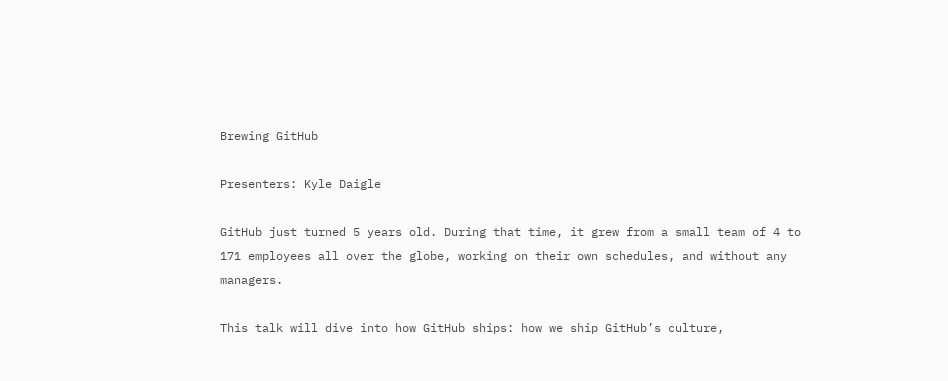Brewing GitHub

Presenters: Kyle Daigle

GitHub just turned 5 years old. During that time, it grew from a small team of 4 to 171 employees all over the globe, working on their own schedules, and without any managers.

This talk will dive into how GitHub ships: how we ship GitHub’s culture,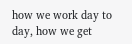how we work day to day, how we get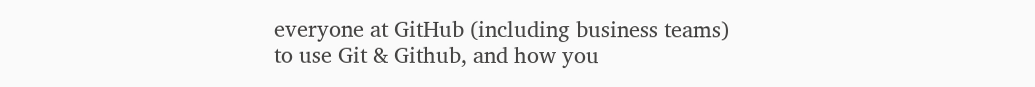everyone at GitHub (including business teams) to use Git & Github, and how you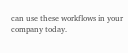can use these workflows in your company today.